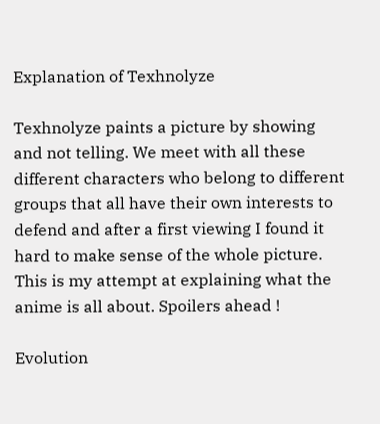Explanation of Texhnolyze

Texhnolyze paints a picture by showing and not telling. We meet with all these different characters who belong to different groups that all have their own interests to defend and after a first viewing I found it hard to make sense of the whole picture.
This is my attempt at explaining what the anime is all about. Spoilers ahead !

Evolution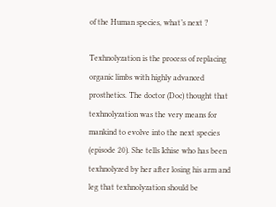of the Human species, what’s next ?

Texhnolyzation is the process of replacing organic limbs with highly advanced prosthetics. The doctor (Doc) thought that texhnolyzation was the very means for mankind to evolve into the next species (episode 20). She tells Ichise who has been texhnolyzed by her after losing his arm and leg that texhnolyzation should be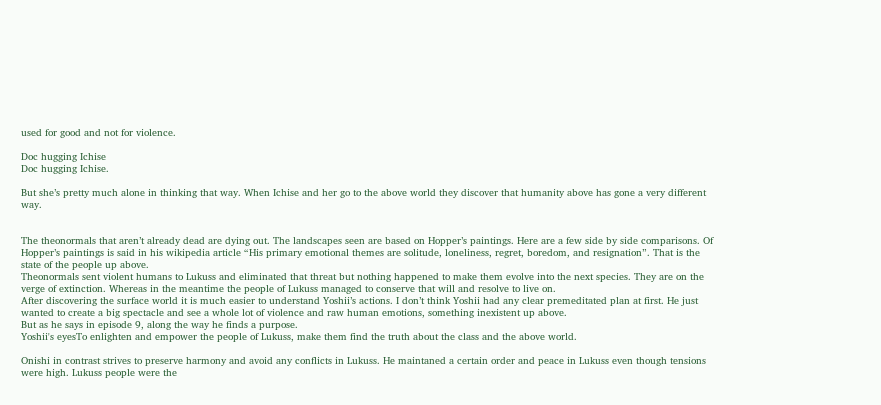used for good and not for violence.

Doc hugging Ichise
Doc hugging Ichise.

But she’s pretty much alone in thinking that way. When Ichise and her go to the above world they discover that humanity above has gone a very different way.


The theonormals that aren’t already dead are dying out. The landscapes seen are based on Hopper’s paintings. Here are a few side by side comparisons. Of Hopper’s paintings is said in his wikipedia article “His primary emotional themes are solitude, loneliness, regret, boredom, and resignation”. That is the state of the people up above.
Theonormals sent violent humans to Lukuss and eliminated that threat but nothing happened to make them evolve into the next species. They are on the verge of extinction. Whereas in the meantime the people of Lukuss managed to conserve that will and resolve to live on.
After discovering the surface world it is much easier to understand Yoshii’s actions. I don’t think Yoshii had any clear premeditated plan at first. He just wanted to create a big spectacle and see a whole lot of violence and raw human emotions, something inexistent up above.
But as he says in episode 9, along the way he finds a purpose.
Yoshii's eyesTo enlighten and empower the people of Lukuss, make them find the truth about the class and the above world.

Onishi in contrast strives to preserve harmony and avoid any conflicts in Lukuss. He maintaned a certain order and peace in Lukuss even though tensions were high. Lukuss people were the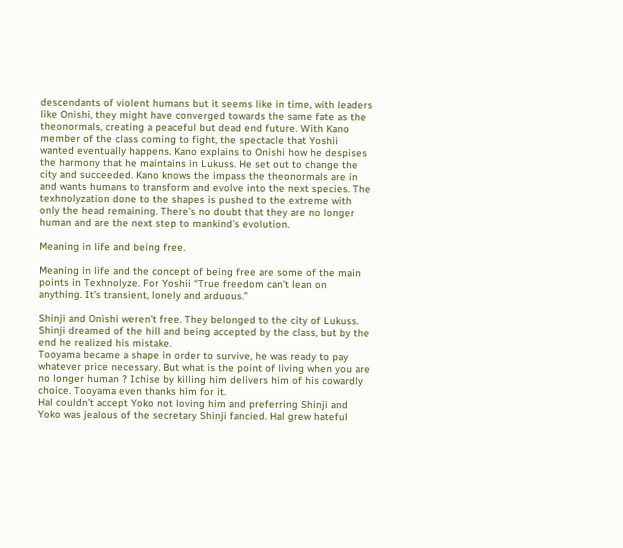descendants of violent humans but it seems like in time, with leaders like Onishi, they might have converged towards the same fate as the theonormals, creating a peaceful but dead end future. With Kano member of the class coming to fight, the spectacle that Yoshii wanted eventually happens. Kano explains to Onishi how he despises the harmony that he maintains in Lukuss. He set out to change the city and succeeded. Kano knows the impass the theonormals are in and wants humans to transform and evolve into the next species. The texhnolyzation done to the shapes is pushed to the extreme with only the head remaining. There’s no doubt that they are no longer human and are the next step to mankind’s evolution.

Meaning in life and being free.

Meaning in life and the concept of being free are some of the main points in Texhnolyze. For Yoshii “True freedom can’t lean on anything. It’s transient, lonely and arduous.”

Shinji and Onishi weren’t free. They belonged to the city of Lukuss. Shinji dreamed of the hill and being accepted by the class, but by the end he realized his mistake.
Tooyama became a shape in order to survive, he was ready to pay whatever price necessary. But what is the point of living when you are no longer human ? Ichise by killing him delivers him of his cowardly choice. Tooyama even thanks him for it.
Hal couldn’t accept Yoko not loving him and preferring Shinji and Yoko was jealous of the secretary Shinji fancied. Hal grew hateful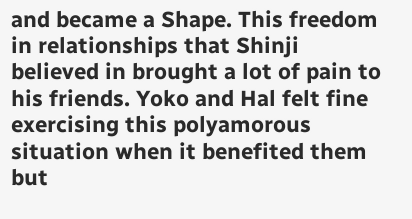and became a Shape. This freedom in relationships that Shinji believed in brought a lot of pain to his friends. Yoko and Hal felt fine exercising this polyamorous situation when it benefited them but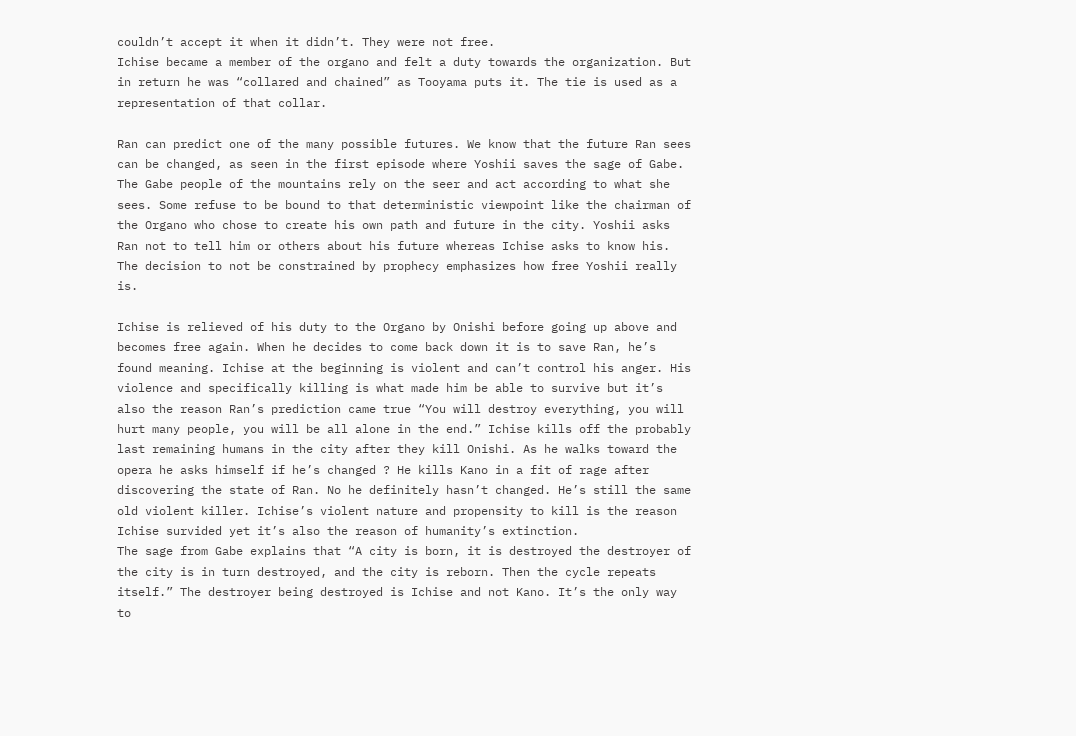couldn’t accept it when it didn’t. They were not free.
Ichise became a member of the organo and felt a duty towards the organization. But in return he was “collared and chained” as Tooyama puts it. The tie is used as a representation of that collar.

Ran can predict one of the many possible futures. We know that the future Ran sees can be changed, as seen in the first episode where Yoshii saves the sage of Gabe. The Gabe people of the mountains rely on the seer and act according to what she sees. Some refuse to be bound to that deterministic viewpoint like the chairman of the Organo who chose to create his own path and future in the city. Yoshii asks Ran not to tell him or others about his future whereas Ichise asks to know his. The decision to not be constrained by prophecy emphasizes how free Yoshii really is.

Ichise is relieved of his duty to the Organo by Onishi before going up above and becomes free again. When he decides to come back down it is to save Ran, he’s found meaning. Ichise at the beginning is violent and can’t control his anger. His violence and specifically killing is what made him be able to survive but it’s also the reason Ran’s prediction came true “You will destroy everything, you will hurt many people, you will be all alone in the end.” Ichise kills off the probably last remaining humans in the city after they kill Onishi. As he walks toward the opera he asks himself if he’s changed ? He kills Kano in a fit of rage after discovering the state of Ran. No he definitely hasn’t changed. He’s still the same old violent killer. Ichise’s violent nature and propensity to kill is the reason Ichise survided yet it’s also the reason of humanity’s extinction.
The sage from Gabe explains that “A city is born, it is destroyed the destroyer of the city is in turn destroyed, and the city is reborn. Then the cycle repeats itself.” The destroyer being destroyed is Ichise and not Kano. It’s the only way to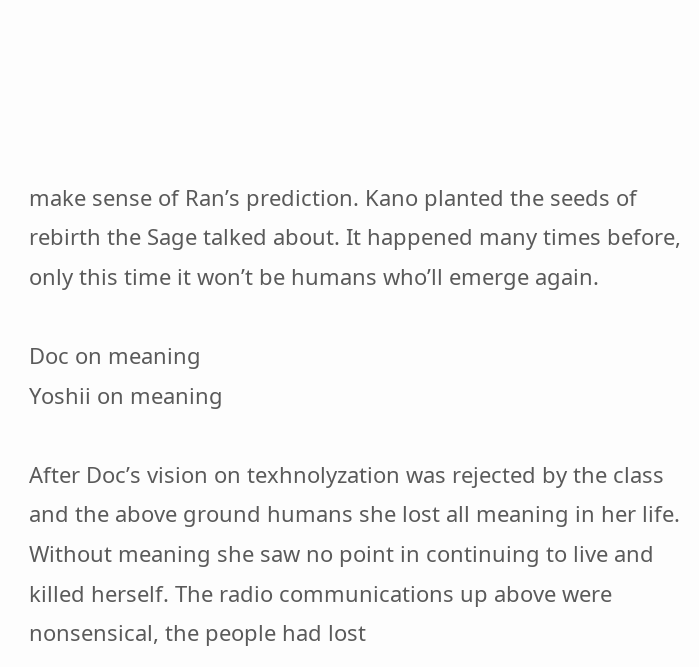make sense of Ran’s prediction. Kano planted the seeds of rebirth the Sage talked about. It happened many times before, only this time it won’t be humans who’ll emerge again.

Doc on meaning
Yoshii on meaning

After Doc’s vision on texhnolyzation was rejected by the class and the above ground humans she lost all meaning in her life. Without meaning she saw no point in continuing to live and killed herself. The radio communications up above were nonsensical, the people had lost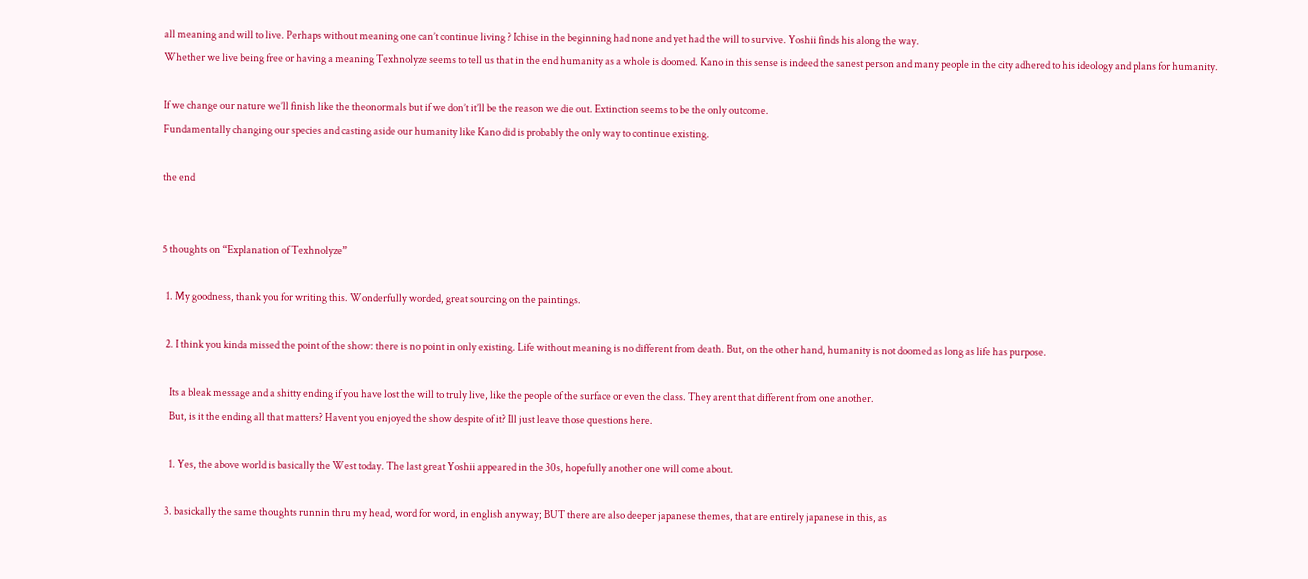all meaning and will to live. Perhaps without meaning one can’t continue living ? Ichise in the beginning had none and yet had the will to survive. Yoshii finds his along the way.
Whether we live being free or having a meaning Texhnolyze seems to tell us that in the end humanity as a whole is doomed. Kano in this sense is indeed the sanest person and many people in the city adhered to his ideology and plans for humanity.

If we change our nature we’ll finish like the theonormals but if we don’t it’ll be the reason we die out. Extinction seems to be the only outcome.
Fundamentally changing our species and casting aside our humanity like Kano did is probably the only way to continue existing.

the end


5 thoughts on “Explanation of Texhnolyze”

  1. My goodness, thank you for writing this. Wonderfully worded, great sourcing on the paintings.

  2. I think you kinda missed the point of the show: there is no point in only existing. Life without meaning is no different from death. But, on the other hand, humanity is not doomed as long as life has purpose.

    Its a bleak message and a shitty ending if you have lost the will to truly live, like the people of the surface or even the class. They arent that different from one another.
    But, is it the ending all that matters? Havent you enjoyed the show despite of it? Ill just leave those questions here.

    1. Yes, the above world is basically the West today. The last great Yoshii appeared in the 30s, hopefully another one will come about.

  3. basickally the same thoughts runnin thru my head, word for word, in english anyway; BUT there are also deeper japanese themes, that are entirely japanese in this, as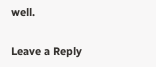well.

Leave a Reply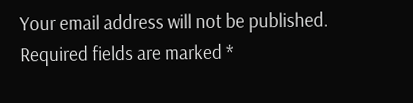Your email address will not be published. Required fields are marked *